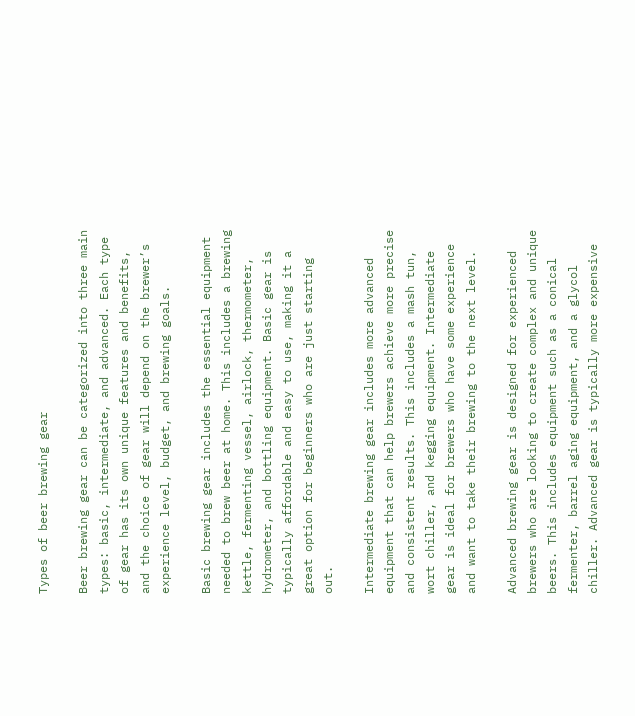Types of beer brewing gear

Beer brewing gear can be categorized into three main types: basic, intermediate, and advanced. Each type of gear has its own unique features and benefits, and the choice of gear will depend on the brewer’s experience level, budget, and brewing goals.

Basic brewing gear includes the essential equipment needed to brew beer at home. This includes a brewing kettle, fermenting vessel, airlock, thermometer, hydrometer, and bottling equipment. Basic gear is typically affordable and easy to use, making it a great option for beginners who are just starting out.

Intermediate brewing gear includes more advanced equipment that can help brewers achieve more precise and consistent results. This includes a mash tun, wort chiller, and kegging equipment. Intermediate gear is ideal for brewers who have some experience and want to take their brewing to the next level.

Advanced brewing gear is designed for experienced brewers who are looking to create complex and unique beers. This includes equipment such as a conical fermenter, barrel aging equipment, and a glycol chiller. Advanced gear is typically more expensive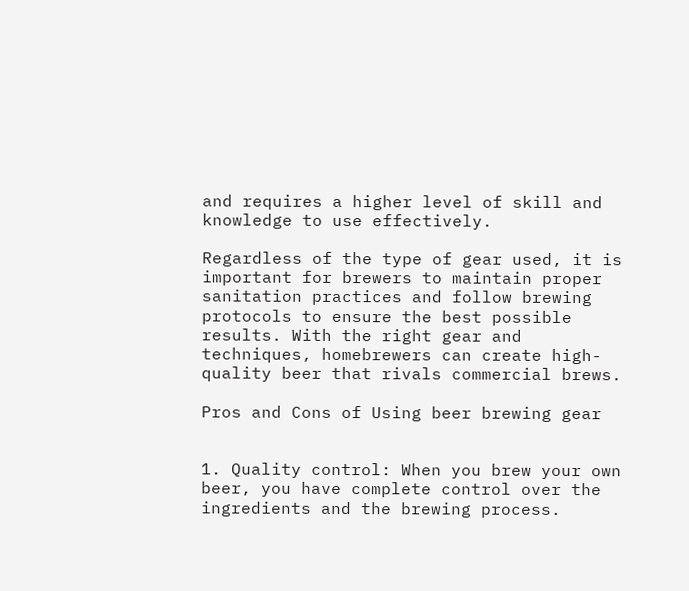and requires a higher level of skill and knowledge to use effectively.

Regardless of the type of gear used, it is important for brewers to maintain proper sanitation practices and follow brewing protocols to ensure the best possible results. With the right gear and techniques, homebrewers can create high-quality beer that rivals commercial brews.

Pros and Cons of Using beer brewing gear


1. Quality control: When you brew your own beer, you have complete control over the ingredients and the brewing process.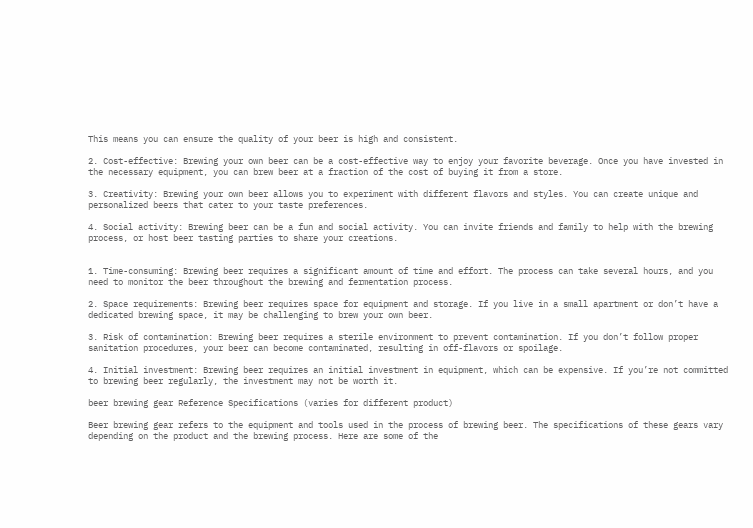This means you can ensure the quality of your beer is high and consistent.

2. Cost-effective: Brewing your own beer can be a cost-effective way to enjoy your favorite beverage. Once you have invested in the necessary equipment, you can brew beer at a fraction of the cost of buying it from a store.

3. Creativity: Brewing your own beer allows you to experiment with different flavors and styles. You can create unique and personalized beers that cater to your taste preferences.

4. Social activity: Brewing beer can be a fun and social activity. You can invite friends and family to help with the brewing process, or host beer tasting parties to share your creations.


1. Time-consuming: Brewing beer requires a significant amount of time and effort. The process can take several hours, and you need to monitor the beer throughout the brewing and fermentation process.

2. Space requirements: Brewing beer requires space for equipment and storage. If you live in a small apartment or don’t have a dedicated brewing space, it may be challenging to brew your own beer.

3. Risk of contamination: Brewing beer requires a sterile environment to prevent contamination. If you don’t follow proper sanitation procedures, your beer can become contaminated, resulting in off-flavors or spoilage.

4. Initial investment: Brewing beer requires an initial investment in equipment, which can be expensive. If you’re not committed to brewing beer regularly, the investment may not be worth it.

beer brewing gear Reference Specifications (varies for different product)

Beer brewing gear refers to the equipment and tools used in the process of brewing beer. The specifications of these gears vary depending on the product and the brewing process. Here are some of the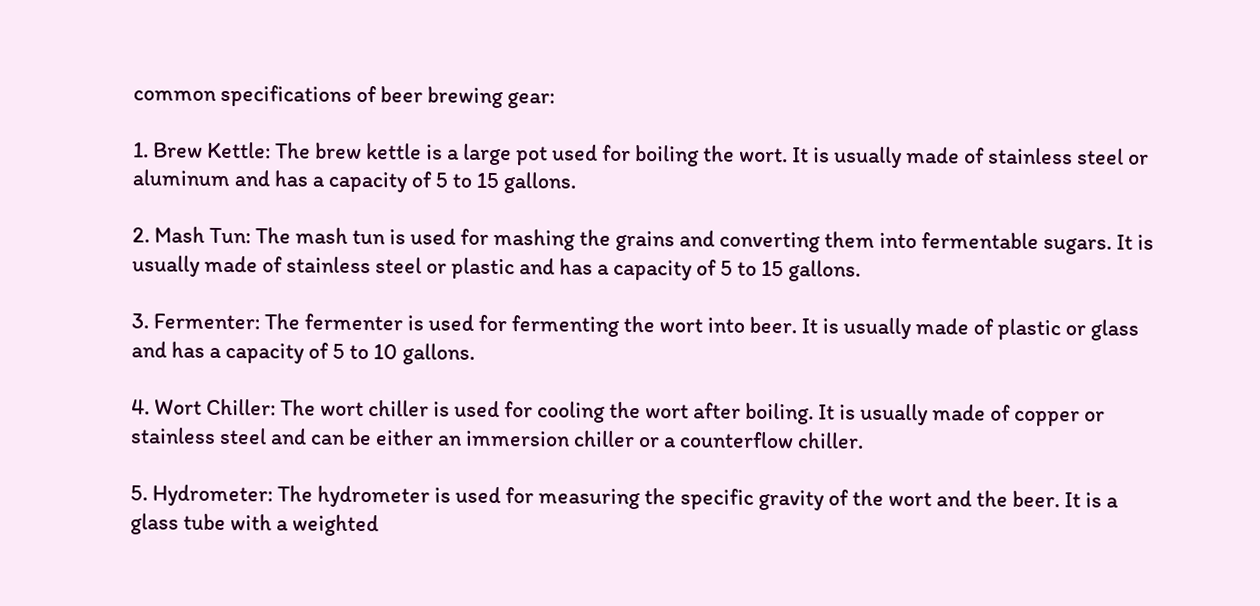common specifications of beer brewing gear:

1. Brew Kettle: The brew kettle is a large pot used for boiling the wort. It is usually made of stainless steel or aluminum and has a capacity of 5 to 15 gallons.

2. Mash Tun: The mash tun is used for mashing the grains and converting them into fermentable sugars. It is usually made of stainless steel or plastic and has a capacity of 5 to 15 gallons.

3. Fermenter: The fermenter is used for fermenting the wort into beer. It is usually made of plastic or glass and has a capacity of 5 to 10 gallons.

4. Wort Chiller: The wort chiller is used for cooling the wort after boiling. It is usually made of copper or stainless steel and can be either an immersion chiller or a counterflow chiller.

5. Hydrometer: The hydrometer is used for measuring the specific gravity of the wort and the beer. It is a glass tube with a weighted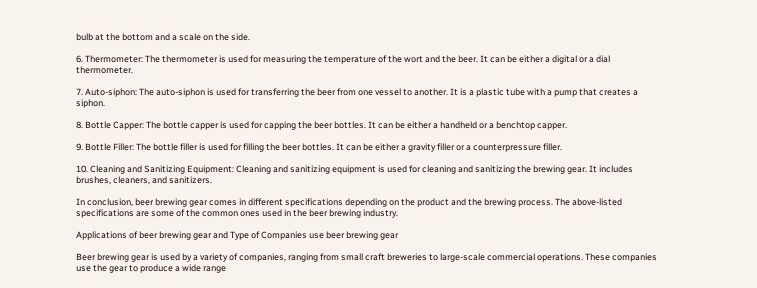bulb at the bottom and a scale on the side.

6. Thermometer: The thermometer is used for measuring the temperature of the wort and the beer. It can be either a digital or a dial thermometer.

7. Auto-siphon: The auto-siphon is used for transferring the beer from one vessel to another. It is a plastic tube with a pump that creates a siphon.

8. Bottle Capper: The bottle capper is used for capping the beer bottles. It can be either a handheld or a benchtop capper.

9. Bottle Filler: The bottle filler is used for filling the beer bottles. It can be either a gravity filler or a counterpressure filler.

10. Cleaning and Sanitizing Equipment: Cleaning and sanitizing equipment is used for cleaning and sanitizing the brewing gear. It includes brushes, cleaners, and sanitizers.

In conclusion, beer brewing gear comes in different specifications depending on the product and the brewing process. The above-listed specifications are some of the common ones used in the beer brewing industry.

Applications of beer brewing gear and Type of Companies use beer brewing gear

Beer brewing gear is used by a variety of companies, ranging from small craft breweries to large-scale commercial operations. These companies use the gear to produce a wide range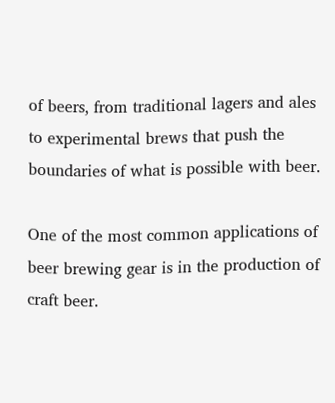of beers, from traditional lagers and ales to experimental brews that push the boundaries of what is possible with beer.

One of the most common applications of beer brewing gear is in the production of craft beer.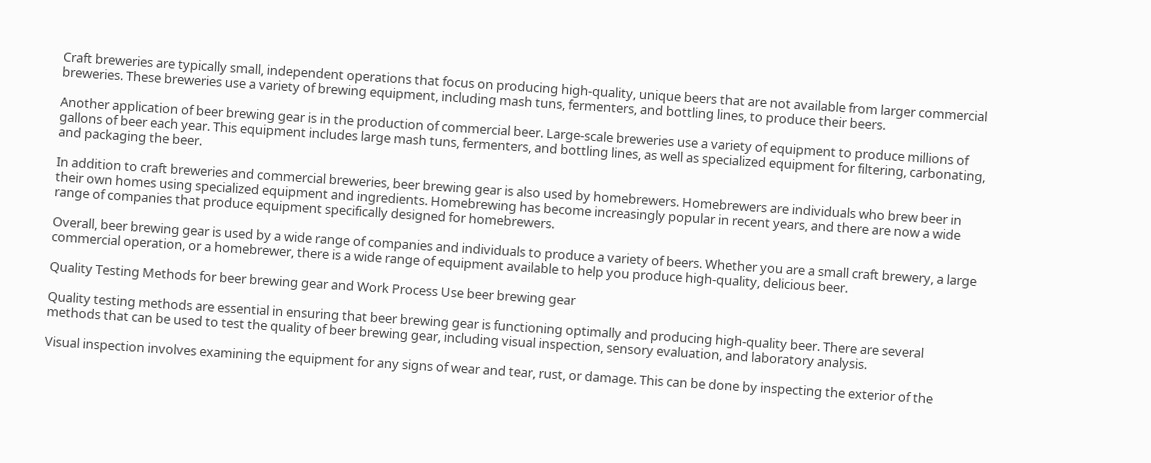Craft breweries are typically small, independent operations that focus on producing high-quality, unique beers that are not available from larger commercial breweries. These breweries use a variety of brewing equipment, including mash tuns, fermenters, and bottling lines, to produce their beers.

Another application of beer brewing gear is in the production of commercial beer. Large-scale breweries use a variety of equipment to produce millions of gallons of beer each year. This equipment includes large mash tuns, fermenters, and bottling lines, as well as specialized equipment for filtering, carbonating, and packaging the beer.

In addition to craft breweries and commercial breweries, beer brewing gear is also used by homebrewers. Homebrewers are individuals who brew beer in their own homes using specialized equipment and ingredients. Homebrewing has become increasingly popular in recent years, and there are now a wide range of companies that produce equipment specifically designed for homebrewers.

Overall, beer brewing gear is used by a wide range of companies and individuals to produce a variety of beers. Whether you are a small craft brewery, a large commercial operation, or a homebrewer, there is a wide range of equipment available to help you produce high-quality, delicious beer.

Quality Testing Methods for beer brewing gear and Work Process Use beer brewing gear

Quality testing methods are essential in ensuring that beer brewing gear is functioning optimally and producing high-quality beer. There are several methods that can be used to test the quality of beer brewing gear, including visual inspection, sensory evaluation, and laboratory analysis.

Visual inspection involves examining the equipment for any signs of wear and tear, rust, or damage. This can be done by inspecting the exterior of the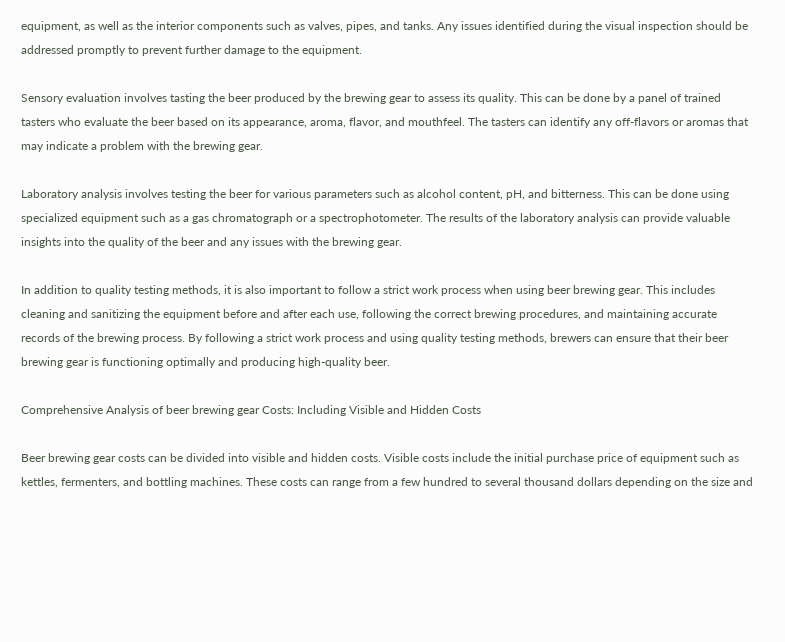equipment, as well as the interior components such as valves, pipes, and tanks. Any issues identified during the visual inspection should be addressed promptly to prevent further damage to the equipment.

Sensory evaluation involves tasting the beer produced by the brewing gear to assess its quality. This can be done by a panel of trained tasters who evaluate the beer based on its appearance, aroma, flavor, and mouthfeel. The tasters can identify any off-flavors or aromas that may indicate a problem with the brewing gear.

Laboratory analysis involves testing the beer for various parameters such as alcohol content, pH, and bitterness. This can be done using specialized equipment such as a gas chromatograph or a spectrophotometer. The results of the laboratory analysis can provide valuable insights into the quality of the beer and any issues with the brewing gear.

In addition to quality testing methods, it is also important to follow a strict work process when using beer brewing gear. This includes cleaning and sanitizing the equipment before and after each use, following the correct brewing procedures, and maintaining accurate records of the brewing process. By following a strict work process and using quality testing methods, brewers can ensure that their beer brewing gear is functioning optimally and producing high-quality beer.

Comprehensive Analysis of beer brewing gear Costs: Including Visible and Hidden Costs

Beer brewing gear costs can be divided into visible and hidden costs. Visible costs include the initial purchase price of equipment such as kettles, fermenters, and bottling machines. These costs can range from a few hundred to several thousand dollars depending on the size and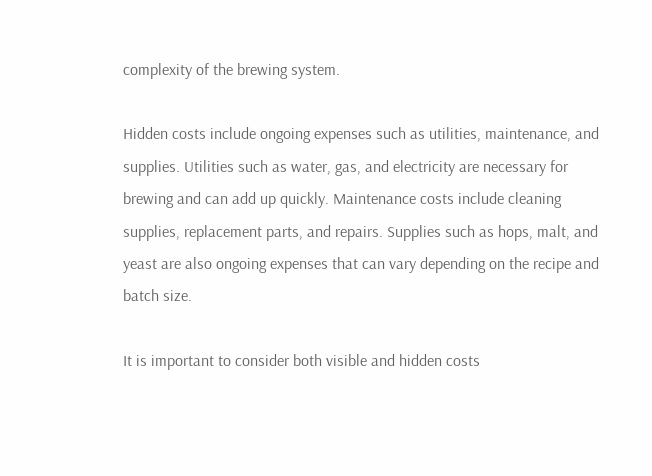complexity of the brewing system.

Hidden costs include ongoing expenses such as utilities, maintenance, and supplies. Utilities such as water, gas, and electricity are necessary for brewing and can add up quickly. Maintenance costs include cleaning supplies, replacement parts, and repairs. Supplies such as hops, malt, and yeast are also ongoing expenses that can vary depending on the recipe and batch size.

It is important to consider both visible and hidden costs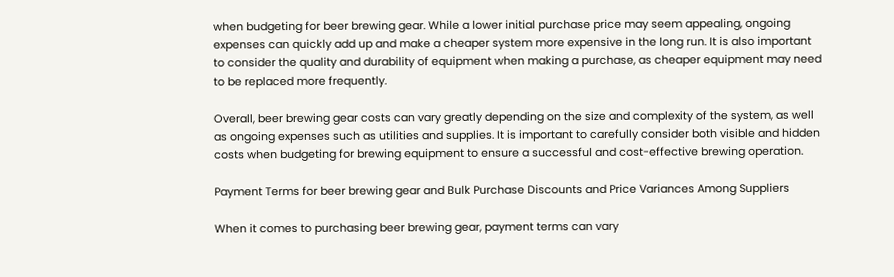when budgeting for beer brewing gear. While a lower initial purchase price may seem appealing, ongoing expenses can quickly add up and make a cheaper system more expensive in the long run. It is also important to consider the quality and durability of equipment when making a purchase, as cheaper equipment may need to be replaced more frequently.

Overall, beer brewing gear costs can vary greatly depending on the size and complexity of the system, as well as ongoing expenses such as utilities and supplies. It is important to carefully consider both visible and hidden costs when budgeting for brewing equipment to ensure a successful and cost-effective brewing operation.

Payment Terms for beer brewing gear and Bulk Purchase Discounts and Price Variances Among Suppliers

When it comes to purchasing beer brewing gear, payment terms can vary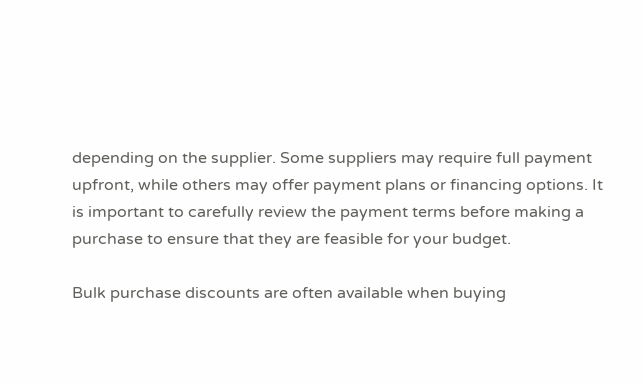depending on the supplier. Some suppliers may require full payment upfront, while others may offer payment plans or financing options. It is important to carefully review the payment terms before making a purchase to ensure that they are feasible for your budget.

Bulk purchase discounts are often available when buying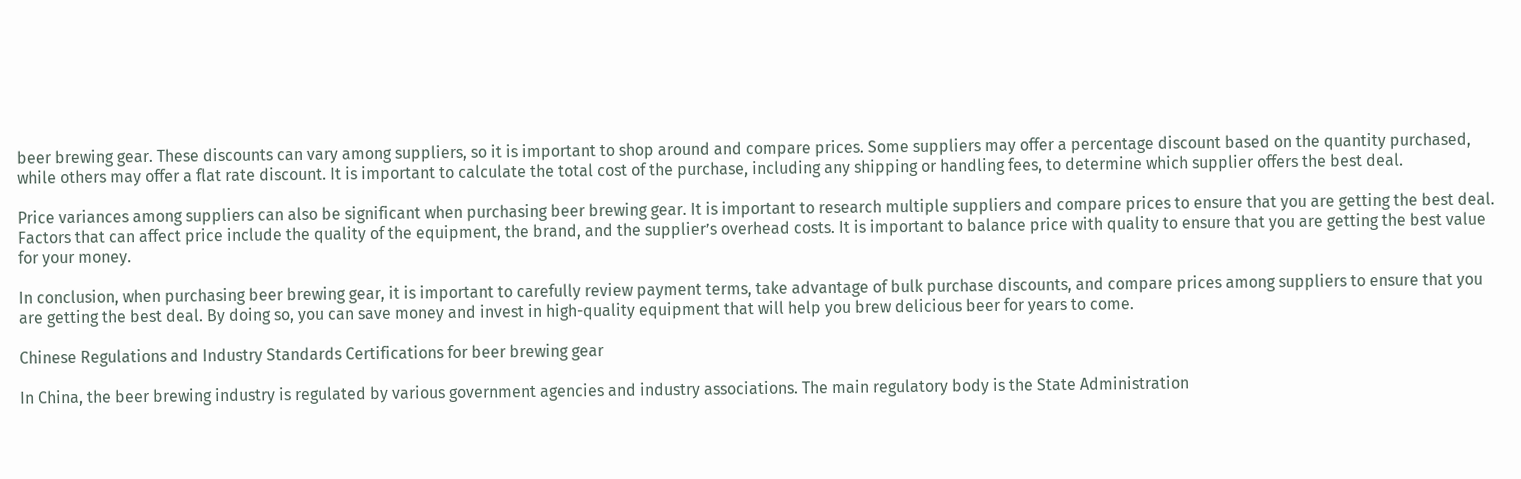beer brewing gear. These discounts can vary among suppliers, so it is important to shop around and compare prices. Some suppliers may offer a percentage discount based on the quantity purchased, while others may offer a flat rate discount. It is important to calculate the total cost of the purchase, including any shipping or handling fees, to determine which supplier offers the best deal.

Price variances among suppliers can also be significant when purchasing beer brewing gear. It is important to research multiple suppliers and compare prices to ensure that you are getting the best deal. Factors that can affect price include the quality of the equipment, the brand, and the supplier’s overhead costs. It is important to balance price with quality to ensure that you are getting the best value for your money.

In conclusion, when purchasing beer brewing gear, it is important to carefully review payment terms, take advantage of bulk purchase discounts, and compare prices among suppliers to ensure that you are getting the best deal. By doing so, you can save money and invest in high-quality equipment that will help you brew delicious beer for years to come.

Chinese Regulations and Industry Standards Certifications for beer brewing gear

In China, the beer brewing industry is regulated by various government agencies and industry associations. The main regulatory body is the State Administration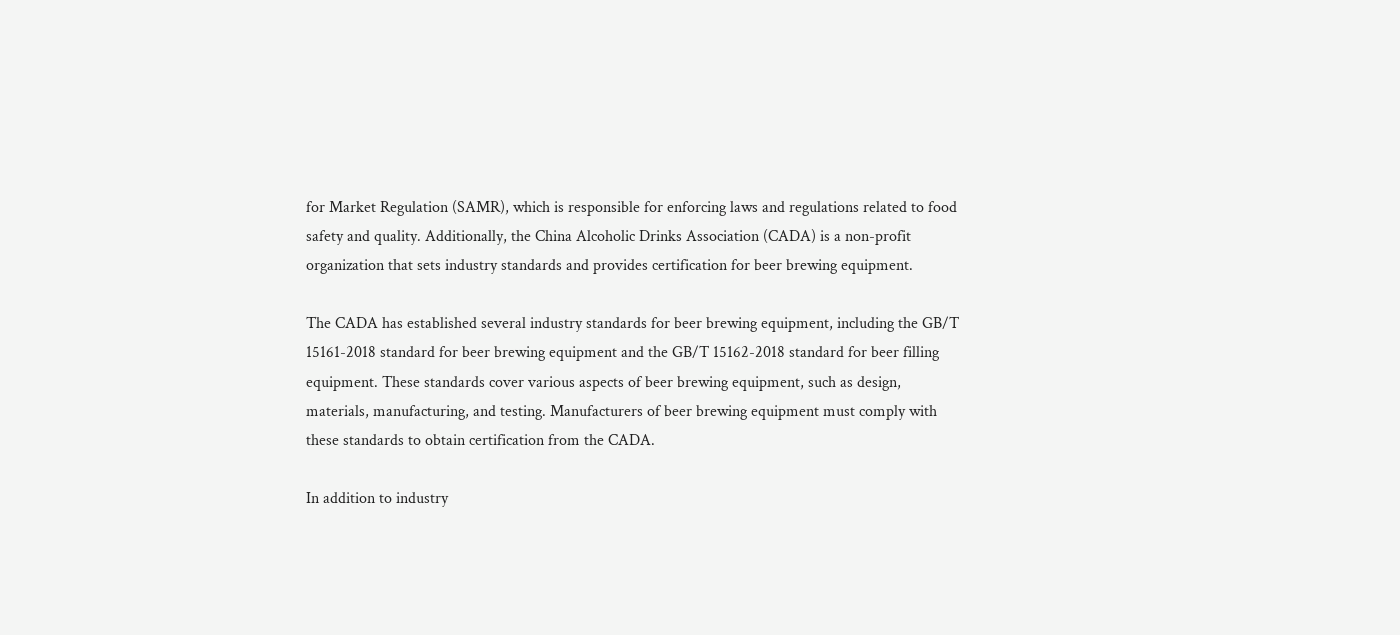for Market Regulation (SAMR), which is responsible for enforcing laws and regulations related to food safety and quality. Additionally, the China Alcoholic Drinks Association (CADA) is a non-profit organization that sets industry standards and provides certification for beer brewing equipment.

The CADA has established several industry standards for beer brewing equipment, including the GB/T 15161-2018 standard for beer brewing equipment and the GB/T 15162-2018 standard for beer filling equipment. These standards cover various aspects of beer brewing equipment, such as design, materials, manufacturing, and testing. Manufacturers of beer brewing equipment must comply with these standards to obtain certification from the CADA.

In addition to industry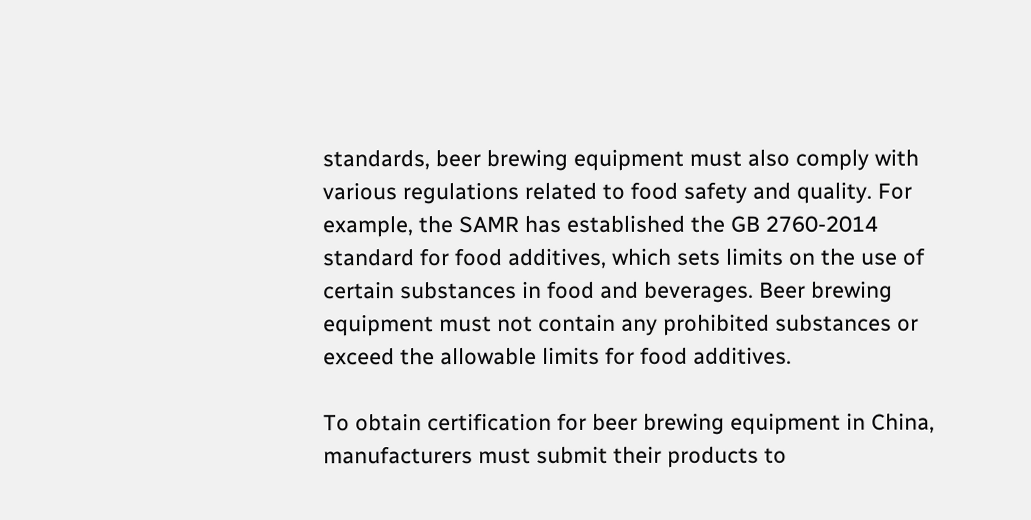standards, beer brewing equipment must also comply with various regulations related to food safety and quality. For example, the SAMR has established the GB 2760-2014 standard for food additives, which sets limits on the use of certain substances in food and beverages. Beer brewing equipment must not contain any prohibited substances or exceed the allowable limits for food additives.

To obtain certification for beer brewing equipment in China, manufacturers must submit their products to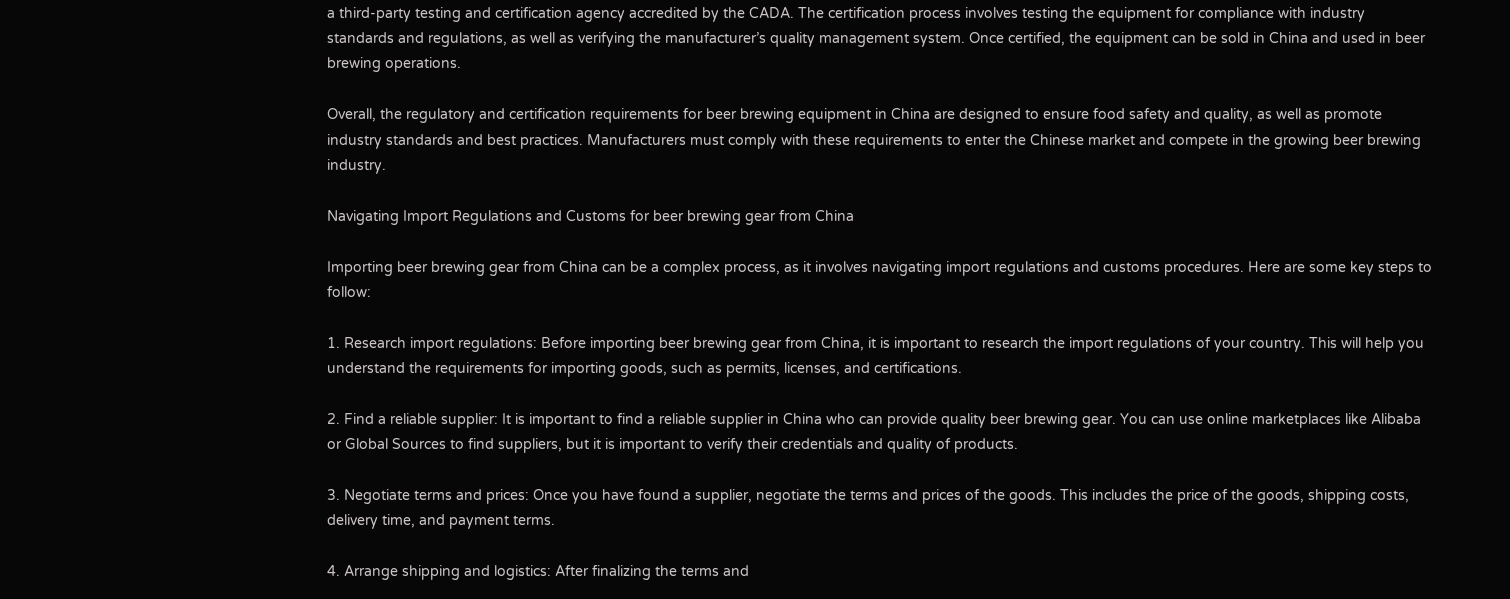a third-party testing and certification agency accredited by the CADA. The certification process involves testing the equipment for compliance with industry standards and regulations, as well as verifying the manufacturer’s quality management system. Once certified, the equipment can be sold in China and used in beer brewing operations.

Overall, the regulatory and certification requirements for beer brewing equipment in China are designed to ensure food safety and quality, as well as promote industry standards and best practices. Manufacturers must comply with these requirements to enter the Chinese market and compete in the growing beer brewing industry.

Navigating Import Regulations and Customs for beer brewing gear from China

Importing beer brewing gear from China can be a complex process, as it involves navigating import regulations and customs procedures. Here are some key steps to follow:

1. Research import regulations: Before importing beer brewing gear from China, it is important to research the import regulations of your country. This will help you understand the requirements for importing goods, such as permits, licenses, and certifications.

2. Find a reliable supplier: It is important to find a reliable supplier in China who can provide quality beer brewing gear. You can use online marketplaces like Alibaba or Global Sources to find suppliers, but it is important to verify their credentials and quality of products.

3. Negotiate terms and prices: Once you have found a supplier, negotiate the terms and prices of the goods. This includes the price of the goods, shipping costs, delivery time, and payment terms.

4. Arrange shipping and logistics: After finalizing the terms and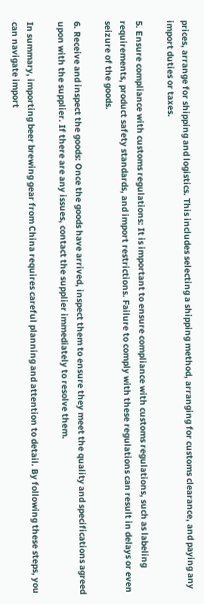prices, arrange for shipping and logistics. This includes selecting a shipping method, arranging for customs clearance, and paying any import duties or taxes.

5. Ensure compliance with customs regulations: It is important to ensure compliance with customs regulations, such as labeling requirements, product safety standards, and import restrictions. Failure to comply with these regulations can result in delays or even seizure of the goods.

6. Receive and inspect the goods: Once the goods have arrived, inspect them to ensure they meet the quality and specifications agreed upon with the supplier. If there are any issues, contact the supplier immediately to resolve them.

In summary, importing beer brewing gear from China requires careful planning and attention to detail. By following these steps, you can navigate import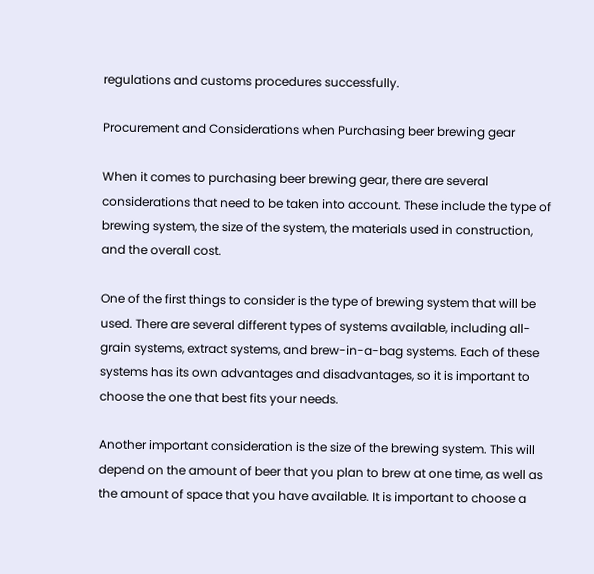regulations and customs procedures successfully.

Procurement and Considerations when Purchasing beer brewing gear

When it comes to purchasing beer brewing gear, there are several considerations that need to be taken into account. These include the type of brewing system, the size of the system, the materials used in construction, and the overall cost.

One of the first things to consider is the type of brewing system that will be used. There are several different types of systems available, including all-grain systems, extract systems, and brew-in-a-bag systems. Each of these systems has its own advantages and disadvantages, so it is important to choose the one that best fits your needs.

Another important consideration is the size of the brewing system. This will depend on the amount of beer that you plan to brew at one time, as well as the amount of space that you have available. It is important to choose a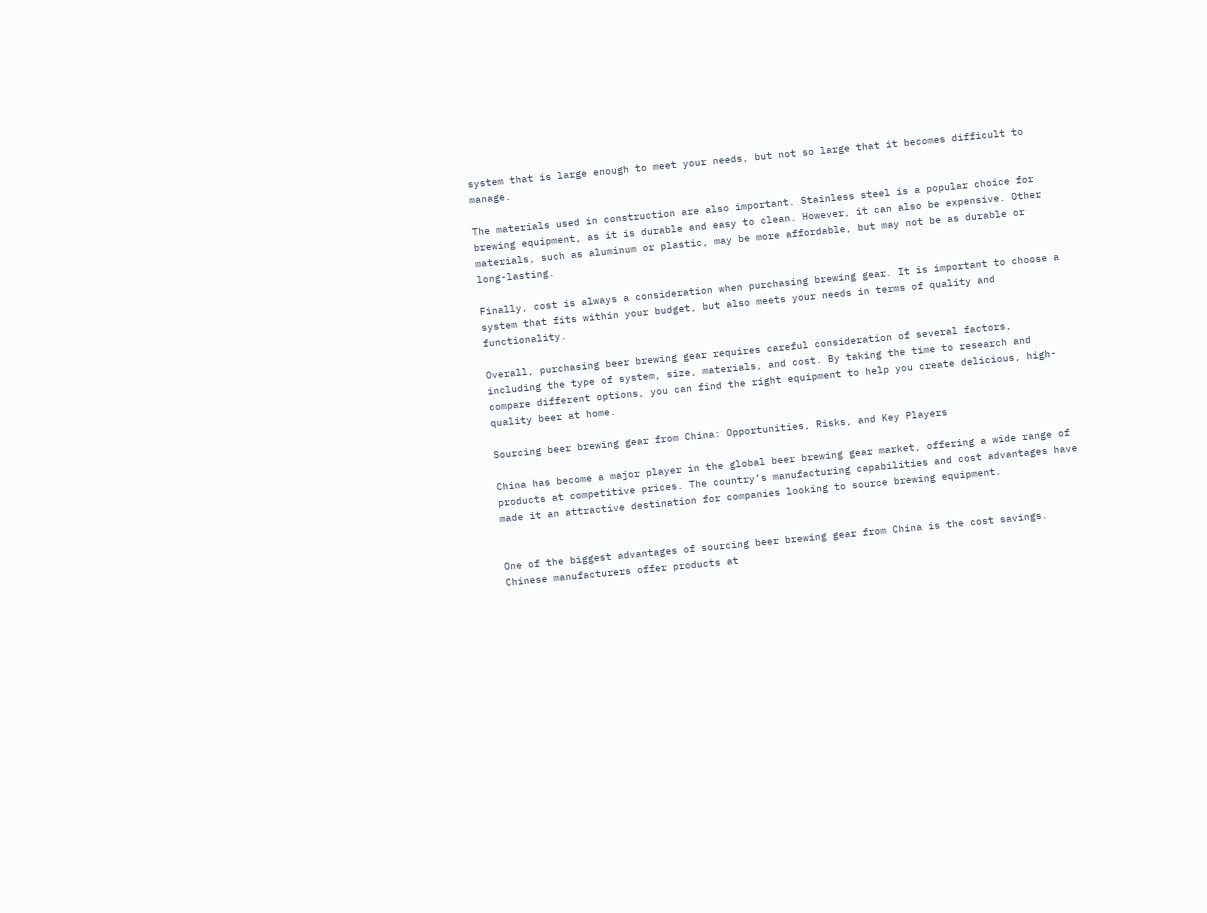system that is large enough to meet your needs, but not so large that it becomes difficult to manage.

The materials used in construction are also important. Stainless steel is a popular choice for brewing equipment, as it is durable and easy to clean. However, it can also be expensive. Other materials, such as aluminum or plastic, may be more affordable, but may not be as durable or long-lasting.

Finally, cost is always a consideration when purchasing brewing gear. It is important to choose a system that fits within your budget, but also meets your needs in terms of quality and functionality.

Overall, purchasing beer brewing gear requires careful consideration of several factors, including the type of system, size, materials, and cost. By taking the time to research and compare different options, you can find the right equipment to help you create delicious, high-quality beer at home.

Sourcing beer brewing gear from China: Opportunities, Risks, and Key Players

China has become a major player in the global beer brewing gear market, offering a wide range of products at competitive prices. The country’s manufacturing capabilities and cost advantages have made it an attractive destination for companies looking to source brewing equipment.


One of the biggest advantages of sourcing beer brewing gear from China is the cost savings. Chinese manufacturers offer products at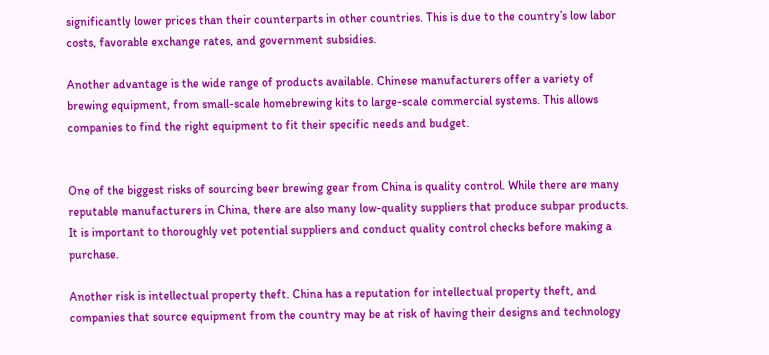significantly lower prices than their counterparts in other countries. This is due to the country’s low labor costs, favorable exchange rates, and government subsidies.

Another advantage is the wide range of products available. Chinese manufacturers offer a variety of brewing equipment, from small-scale homebrewing kits to large-scale commercial systems. This allows companies to find the right equipment to fit their specific needs and budget.


One of the biggest risks of sourcing beer brewing gear from China is quality control. While there are many reputable manufacturers in China, there are also many low-quality suppliers that produce subpar products. It is important to thoroughly vet potential suppliers and conduct quality control checks before making a purchase.

Another risk is intellectual property theft. China has a reputation for intellectual property theft, and companies that source equipment from the country may be at risk of having their designs and technology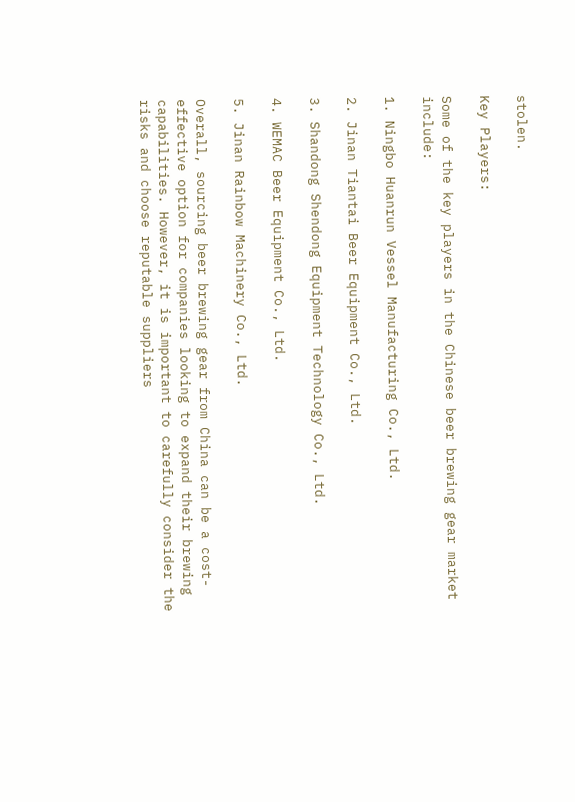stolen.

Key Players:

Some of the key players in the Chinese beer brewing gear market include:

1. Ningbo Huanrun Vessel Manufacturing Co., Ltd.

2. Jinan Tiantai Beer Equipment Co., Ltd.

3. Shandong Shendong Equipment Technology Co., Ltd.

4. WEMAC Beer Equipment Co., Ltd.

5. Jinan Rainbow Machinery Co., Ltd.

Overall, sourcing beer brewing gear from China can be a cost-effective option for companies looking to expand their brewing capabilities. However, it is important to carefully consider the risks and choose reputable suppliers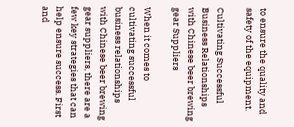to ensure the quality and safety of the equipment.

Cultivating Successful Business Relationships with Chinese beer brewing gear Suppliers

When it comes to cultivating successful business relationships with Chinese beer brewing gear suppliers, there are a few key strategies that can help ensure success. First and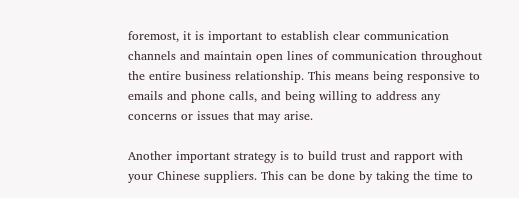foremost, it is important to establish clear communication channels and maintain open lines of communication throughout the entire business relationship. This means being responsive to emails and phone calls, and being willing to address any concerns or issues that may arise.

Another important strategy is to build trust and rapport with your Chinese suppliers. This can be done by taking the time to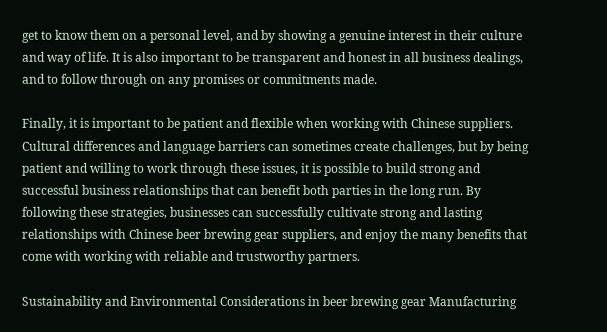get to know them on a personal level, and by showing a genuine interest in their culture and way of life. It is also important to be transparent and honest in all business dealings, and to follow through on any promises or commitments made.

Finally, it is important to be patient and flexible when working with Chinese suppliers. Cultural differences and language barriers can sometimes create challenges, but by being patient and willing to work through these issues, it is possible to build strong and successful business relationships that can benefit both parties in the long run. By following these strategies, businesses can successfully cultivate strong and lasting relationships with Chinese beer brewing gear suppliers, and enjoy the many benefits that come with working with reliable and trustworthy partners.

Sustainability and Environmental Considerations in beer brewing gear Manufacturing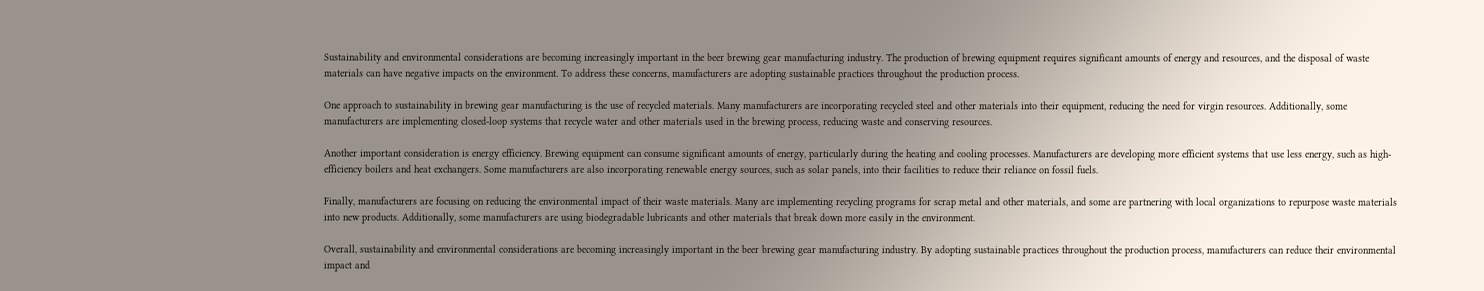Sustainability and environmental considerations are becoming increasingly important in the beer brewing gear manufacturing industry. The production of brewing equipment requires significant amounts of energy and resources, and the disposal of waste materials can have negative impacts on the environment. To address these concerns, manufacturers are adopting sustainable practices throughout the production process.

One approach to sustainability in brewing gear manufacturing is the use of recycled materials. Many manufacturers are incorporating recycled steel and other materials into their equipment, reducing the need for virgin resources. Additionally, some manufacturers are implementing closed-loop systems that recycle water and other materials used in the brewing process, reducing waste and conserving resources.

Another important consideration is energy efficiency. Brewing equipment can consume significant amounts of energy, particularly during the heating and cooling processes. Manufacturers are developing more efficient systems that use less energy, such as high-efficiency boilers and heat exchangers. Some manufacturers are also incorporating renewable energy sources, such as solar panels, into their facilities to reduce their reliance on fossil fuels.

Finally, manufacturers are focusing on reducing the environmental impact of their waste materials. Many are implementing recycling programs for scrap metal and other materials, and some are partnering with local organizations to repurpose waste materials into new products. Additionally, some manufacturers are using biodegradable lubricants and other materials that break down more easily in the environment.

Overall, sustainability and environmental considerations are becoming increasingly important in the beer brewing gear manufacturing industry. By adopting sustainable practices throughout the production process, manufacturers can reduce their environmental impact and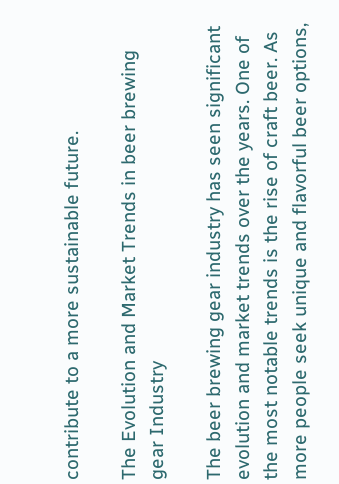contribute to a more sustainable future.

The Evolution and Market Trends in beer brewing gear Industry

The beer brewing gear industry has seen significant evolution and market trends over the years. One of the most notable trends is the rise of craft beer. As more people seek unique and flavorful beer options,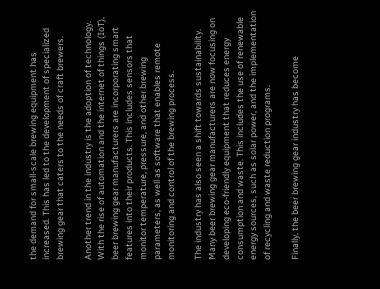the demand for small-scale brewing equipment has increased. This has led to the development of specialized brewing gear that caters to the needs of craft brewers.

Another trend in the industry is the adoption of technology. With the rise of automation and the internet of things (IoT), beer brewing gear manufacturers are incorporating smart features into their products. This includes sensors that monitor temperature, pressure, and other brewing parameters, as well as software that enables remote monitoring and control of the brewing process.

The industry has also seen a shift towards sustainability. Many beer brewing gear manufacturers are now focusing on developing eco-friendly equipment that reduces energy consumption and waste. This includes the use of renewable energy sources, such as solar power, and the implementation of recycling and waste reduction programs.

Finally, the beer brewing gear industry has become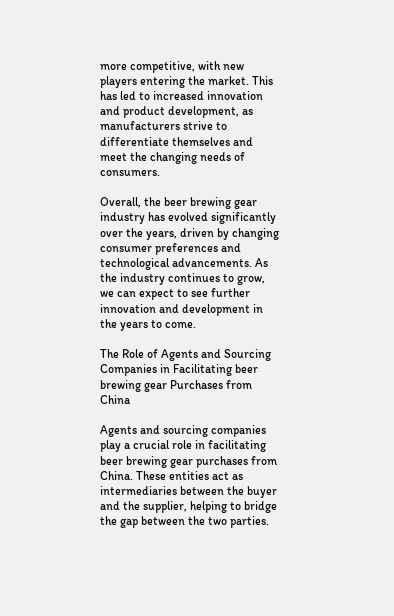more competitive, with new players entering the market. This has led to increased innovation and product development, as manufacturers strive to differentiate themselves and meet the changing needs of consumers.

Overall, the beer brewing gear industry has evolved significantly over the years, driven by changing consumer preferences and technological advancements. As the industry continues to grow, we can expect to see further innovation and development in the years to come.

The Role of Agents and Sourcing Companies in Facilitating beer brewing gear Purchases from China

Agents and sourcing companies play a crucial role in facilitating beer brewing gear purchases from China. These entities act as intermediaries between the buyer and the supplier, helping to bridge the gap between the two parties.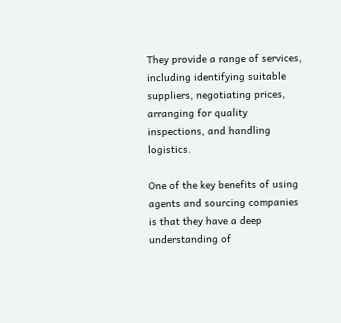They provide a range of services, including identifying suitable suppliers, negotiating prices, arranging for quality inspections, and handling logistics.

One of the key benefits of using agents and sourcing companies is that they have a deep understanding of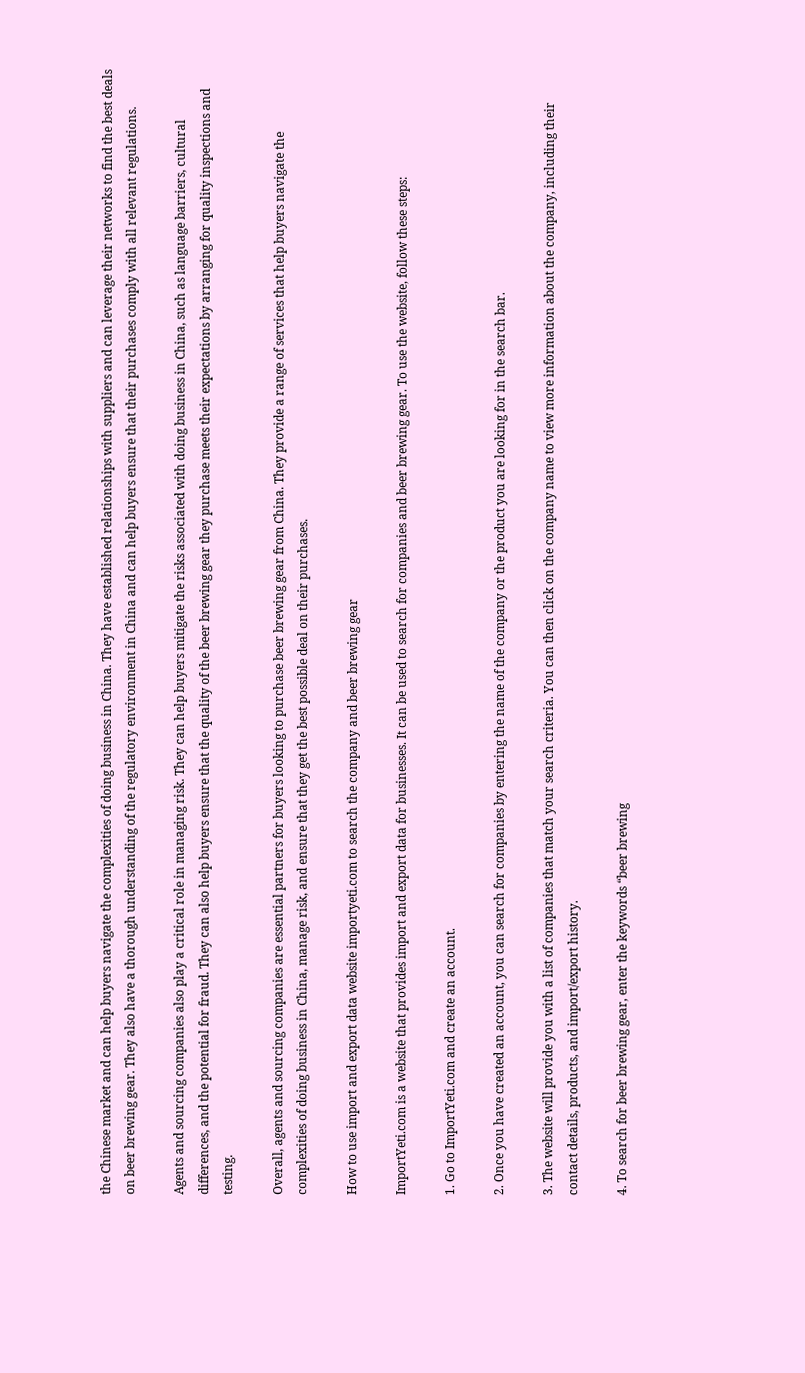the Chinese market and can help buyers navigate the complexities of doing business in China. They have established relationships with suppliers and can leverage their networks to find the best deals on beer brewing gear. They also have a thorough understanding of the regulatory environment in China and can help buyers ensure that their purchases comply with all relevant regulations.

Agents and sourcing companies also play a critical role in managing risk. They can help buyers mitigate the risks associated with doing business in China, such as language barriers, cultural differences, and the potential for fraud. They can also help buyers ensure that the quality of the beer brewing gear they purchase meets their expectations by arranging for quality inspections and testing.

Overall, agents and sourcing companies are essential partners for buyers looking to purchase beer brewing gear from China. They provide a range of services that help buyers navigate the complexities of doing business in China, manage risk, and ensure that they get the best possible deal on their purchases.

How to use import and export data website importyeti.com to search the company and beer brewing gear

ImportYeti.com is a website that provides import and export data for businesses. It can be used to search for companies and beer brewing gear. To use the website, follow these steps:

1. Go to ImportYeti.com and create an account.

2. Once you have created an account, you can search for companies by entering the name of the company or the product you are looking for in the search bar.

3. The website will provide you with a list of companies that match your search criteria. You can then click on the company name to view more information about the company, including their contact details, products, and import/export history.

4. To search for beer brewing gear, enter the keywords “beer brewing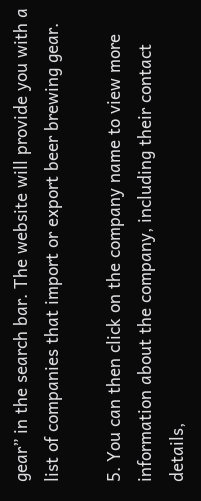gear” in the search bar. The website will provide you with a list of companies that import or export beer brewing gear.

5. You can then click on the company name to view more information about the company, including their contact details,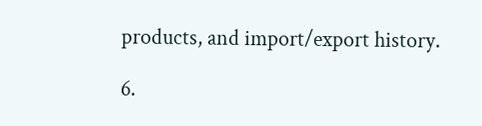products, and import/export history.

6.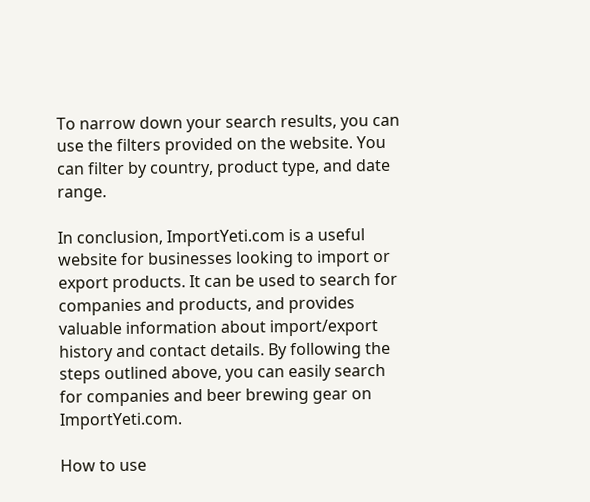To narrow down your search results, you can use the filters provided on the website. You can filter by country, product type, and date range.

In conclusion, ImportYeti.com is a useful website for businesses looking to import or export products. It can be used to search for companies and products, and provides valuable information about import/export history and contact details. By following the steps outlined above, you can easily search for companies and beer brewing gear on ImportYeti.com.

How to use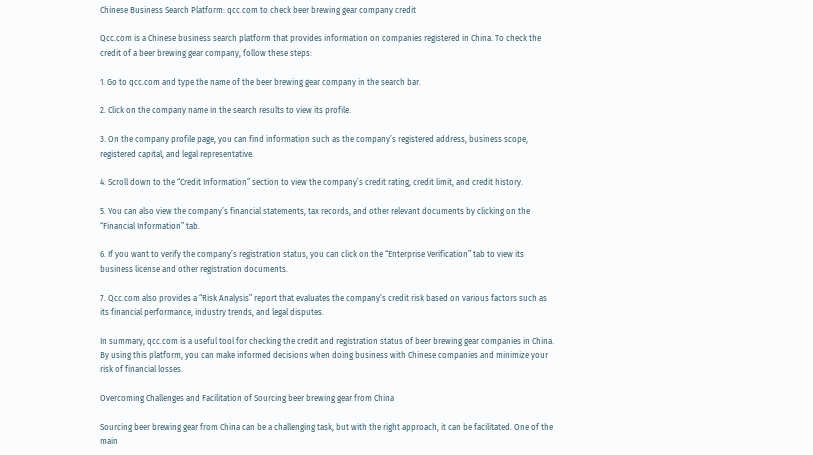Chinese Business Search Platform: qcc.com to check beer brewing gear company credit

Qcc.com is a Chinese business search platform that provides information on companies registered in China. To check the credit of a beer brewing gear company, follow these steps:

1. Go to qcc.com and type the name of the beer brewing gear company in the search bar.

2. Click on the company name in the search results to view its profile.

3. On the company profile page, you can find information such as the company’s registered address, business scope, registered capital, and legal representative.

4. Scroll down to the “Credit Information” section to view the company’s credit rating, credit limit, and credit history.

5. You can also view the company’s financial statements, tax records, and other relevant documents by clicking on the “Financial Information” tab.

6. If you want to verify the company’s registration status, you can click on the “Enterprise Verification” tab to view its business license and other registration documents.

7. Qcc.com also provides a “Risk Analysis” report that evaluates the company’s credit risk based on various factors such as its financial performance, industry trends, and legal disputes.

In summary, qcc.com is a useful tool for checking the credit and registration status of beer brewing gear companies in China. By using this platform, you can make informed decisions when doing business with Chinese companies and minimize your risk of financial losses.

Overcoming Challenges and Facilitation of Sourcing beer brewing gear from China

Sourcing beer brewing gear from China can be a challenging task, but with the right approach, it can be facilitated. One of the main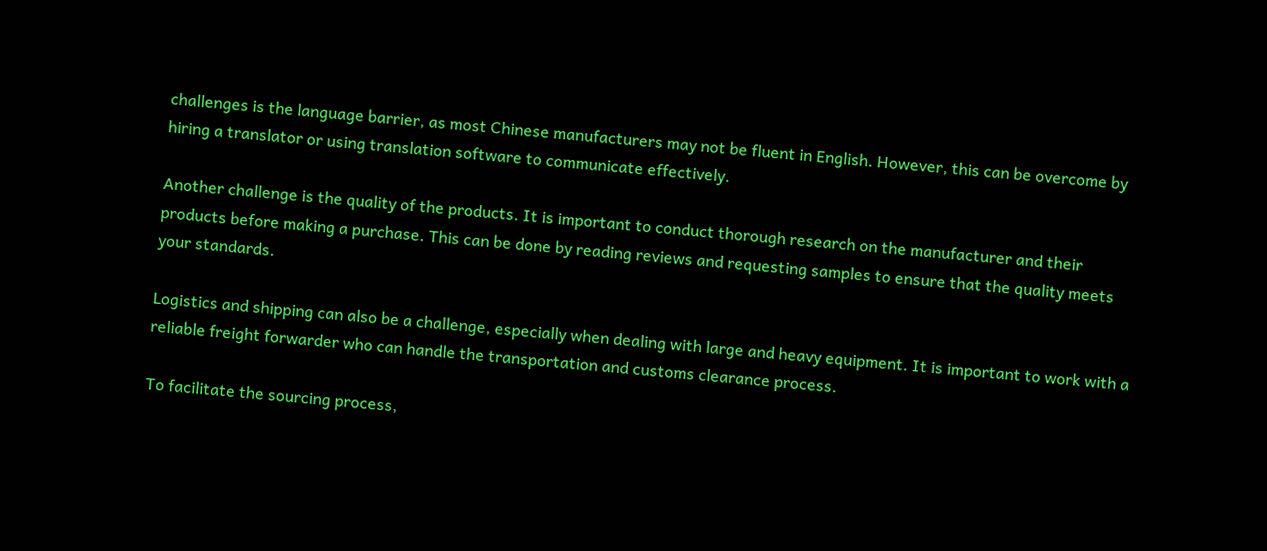challenges is the language barrier, as most Chinese manufacturers may not be fluent in English. However, this can be overcome by hiring a translator or using translation software to communicate effectively.

Another challenge is the quality of the products. It is important to conduct thorough research on the manufacturer and their products before making a purchase. This can be done by reading reviews and requesting samples to ensure that the quality meets your standards.

Logistics and shipping can also be a challenge, especially when dealing with large and heavy equipment. It is important to work with a reliable freight forwarder who can handle the transportation and customs clearance process.

To facilitate the sourcing process,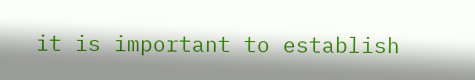it is important to establish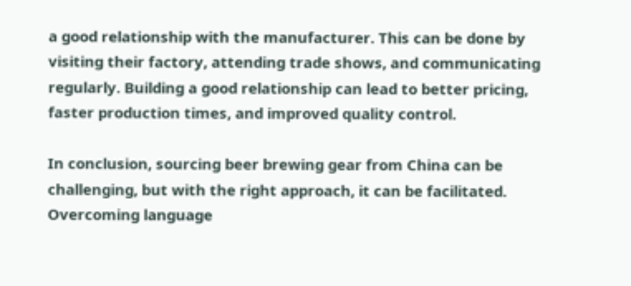a good relationship with the manufacturer. This can be done by visiting their factory, attending trade shows, and communicating regularly. Building a good relationship can lead to better pricing, faster production times, and improved quality control.

In conclusion, sourcing beer brewing gear from China can be challenging, but with the right approach, it can be facilitated. Overcoming language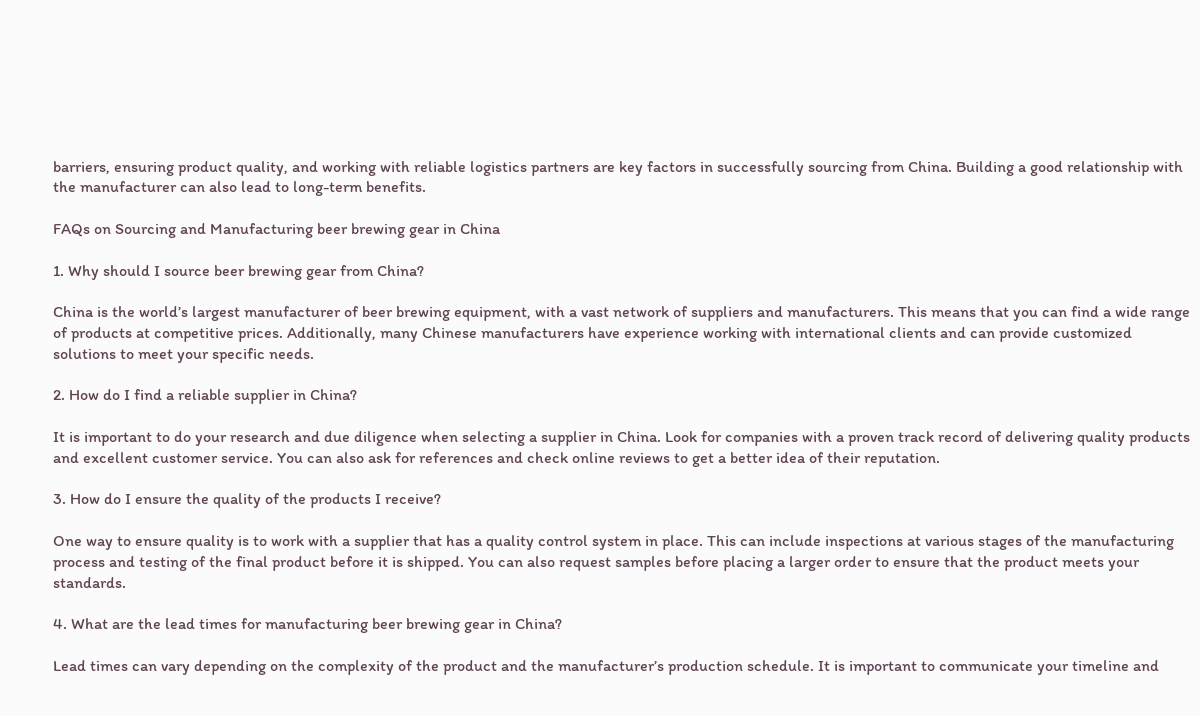barriers, ensuring product quality, and working with reliable logistics partners are key factors in successfully sourcing from China. Building a good relationship with the manufacturer can also lead to long-term benefits.

FAQs on Sourcing and Manufacturing beer brewing gear in China

1. Why should I source beer brewing gear from China?

China is the world’s largest manufacturer of beer brewing equipment, with a vast network of suppliers and manufacturers. This means that you can find a wide range of products at competitive prices. Additionally, many Chinese manufacturers have experience working with international clients and can provide customized solutions to meet your specific needs.

2. How do I find a reliable supplier in China?

It is important to do your research and due diligence when selecting a supplier in China. Look for companies with a proven track record of delivering quality products and excellent customer service. You can also ask for references and check online reviews to get a better idea of their reputation.

3. How do I ensure the quality of the products I receive?

One way to ensure quality is to work with a supplier that has a quality control system in place. This can include inspections at various stages of the manufacturing process and testing of the final product before it is shipped. You can also request samples before placing a larger order to ensure that the product meets your standards.

4. What are the lead times for manufacturing beer brewing gear in China?

Lead times can vary depending on the complexity of the product and the manufacturer’s production schedule. It is important to communicate your timeline and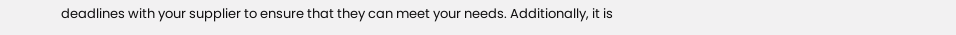deadlines with your supplier to ensure that they can meet your needs. Additionally, it is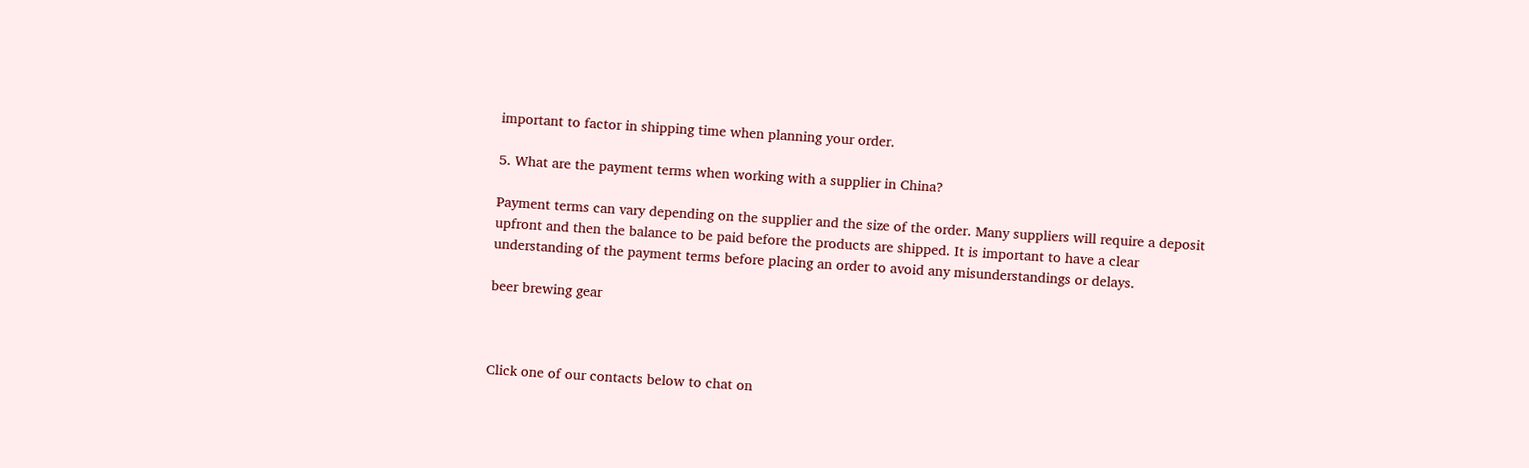important to factor in shipping time when planning your order.

5. What are the payment terms when working with a supplier in China?

Payment terms can vary depending on the supplier and the size of the order. Many suppliers will require a deposit upfront and then the balance to be paid before the products are shipped. It is important to have a clear understanding of the payment terms before placing an order to avoid any misunderstandings or delays.

beer brewing gear



Click one of our contacts below to chat on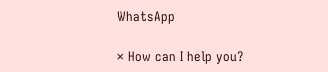WhatsApp

× How can I help you?